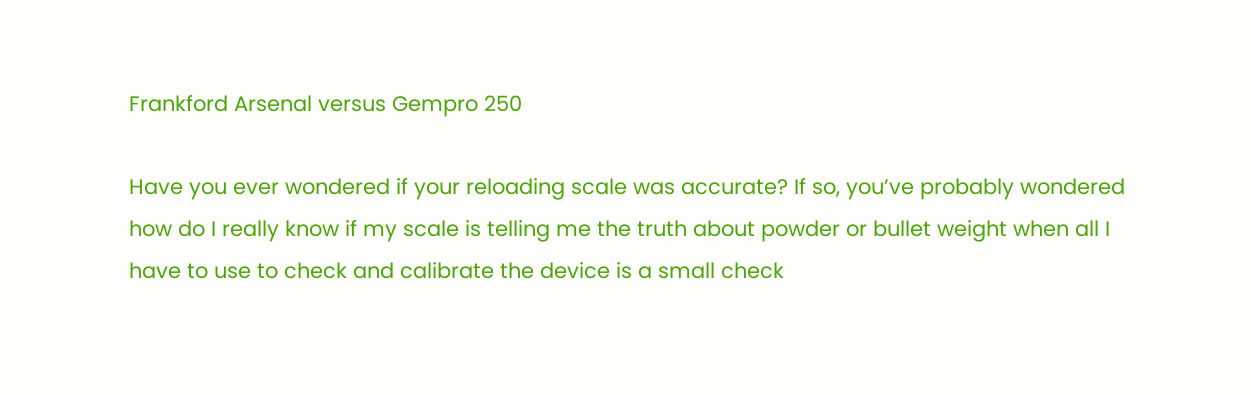Frankford Arsenal versus Gempro 250

Have you ever wondered if your reloading scale was accurate? If so, you’ve probably wondered how do I really know if my scale is telling me the truth about powder or bullet weight when all I have to use to check and calibrate the device is a small check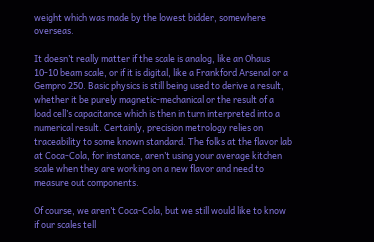weight which was made by the lowest bidder, somewhere overseas.

It doesn’t really matter if the scale is analog, like an Ohaus 10-10 beam scale, or if it is digital, like a Frankford Arsenal or a Gempro 250. Basic physics is still being used to derive a result, whether it be purely magnetic-mechanical or the result of a load cell’s capacitance which is then in turn interpreted into a numerical result. Certainly, precision metrology relies on traceability to some known standard. The folks at the flavor lab at Coca-Cola, for instance, aren’t using your average kitchen scale when they are working on a new flavor and need to measure out components.

Of course, we aren’t Coca-Cola, but we still would like to know if our scales tell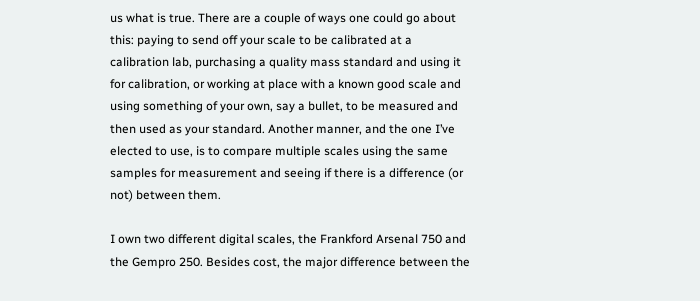us what is true. There are a couple of ways one could go about this: paying to send off your scale to be calibrated at a calibration lab, purchasing a quality mass standard and using it for calibration, or working at place with a known good scale and using something of your own, say a bullet, to be measured and then used as your standard. Another manner, and the one I’ve elected to use, is to compare multiple scales using the same samples for measurement and seeing if there is a difference (or not) between them.

I own two different digital scales, the Frankford Arsenal 750 and the Gempro 250. Besides cost, the major difference between the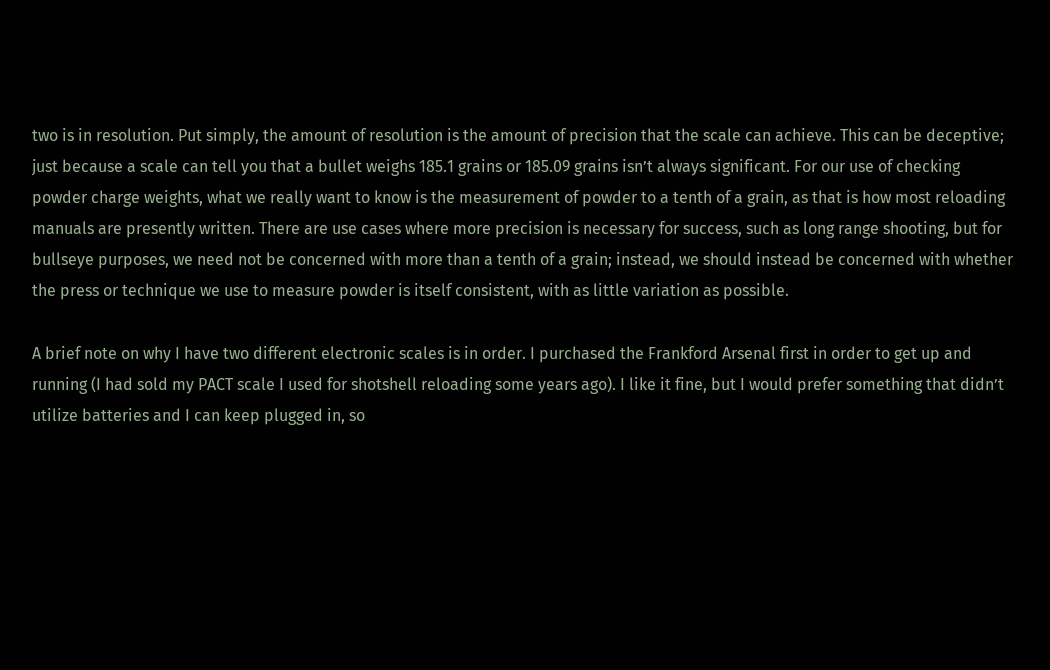two is in resolution. Put simply, the amount of resolution is the amount of precision that the scale can achieve. This can be deceptive; just because a scale can tell you that a bullet weighs 185.1 grains or 185.09 grains isn’t always significant. For our use of checking powder charge weights, what we really want to know is the measurement of powder to a tenth of a grain, as that is how most reloading manuals are presently written. There are use cases where more precision is necessary for success, such as long range shooting, but for bullseye purposes, we need not be concerned with more than a tenth of a grain; instead, we should instead be concerned with whether the press or technique we use to measure powder is itself consistent, with as little variation as possible.

A brief note on why I have two different electronic scales is in order. I purchased the Frankford Arsenal first in order to get up and running (I had sold my PACT scale I used for shotshell reloading some years ago). I like it fine, but I would prefer something that didn’t utilize batteries and I can keep plugged in, so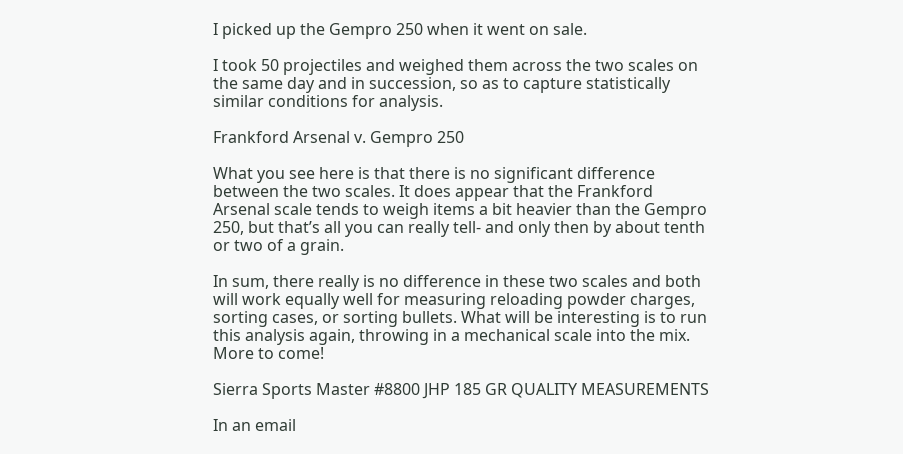I picked up the Gempro 250 when it went on sale.

I took 50 projectiles and weighed them across the two scales on the same day and in succession, so as to capture statistically similar conditions for analysis.

Frankford Arsenal v. Gempro 250

What you see here is that there is no significant difference between the two scales. It does appear that the Frankford Arsenal scale tends to weigh items a bit heavier than the Gempro 250, but that’s all you can really tell- and only then by about tenth or two of a grain.

In sum, there really is no difference in these two scales and both will work equally well for measuring reloading powder charges, sorting cases, or sorting bullets. What will be interesting is to run this analysis again, throwing in a mechanical scale into the mix. More to come!

Sierra Sports Master #8800 JHP 185 GR QUALITY MEASUREMENTS

In an email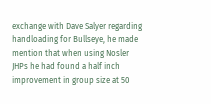exchange with Dave Salyer regarding handloading for Bullseye, he made mention that when using Nosler JHPs he had found a half inch improvement in group size at 50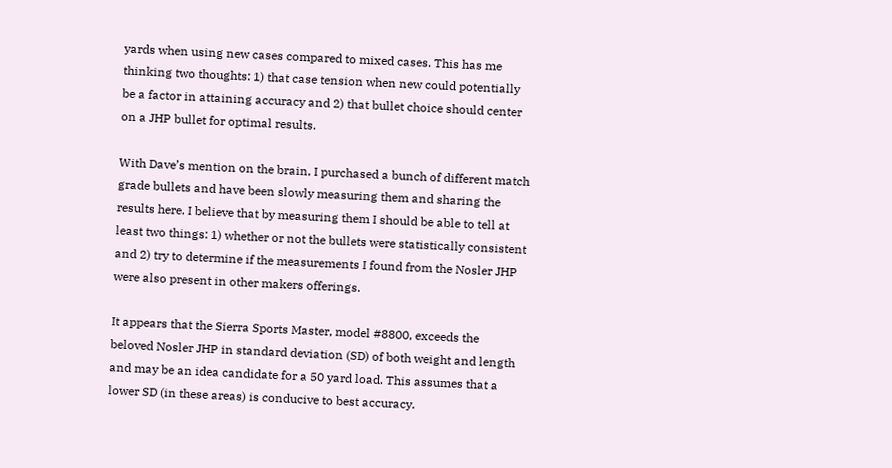yards when using new cases compared to mixed cases. This has me thinking two thoughts: 1) that case tension when new could potentially be a factor in attaining accuracy and 2) that bullet choice should center on a JHP bullet for optimal results.

With Dave’s mention on the brain, I purchased a bunch of different match grade bullets and have been slowly measuring them and sharing the results here. I believe that by measuring them I should be able to tell at least two things: 1) whether or not the bullets were statistically consistent and 2) try to determine if the measurements I found from the Nosler JHP were also present in other makers offerings.

It appears that the Sierra Sports Master, model #8800, exceeds the beloved Nosler JHP in standard deviation (SD) of both weight and length and may be an idea candidate for a 50 yard load. This assumes that a lower SD (in these areas) is conducive to best accuracy.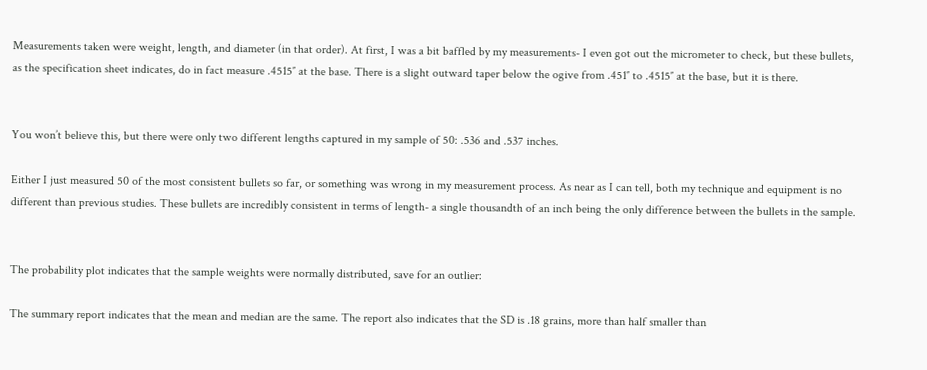Measurements taken were weight, length, and diameter (in that order). At first, I was a bit baffled by my measurements- I even got out the micrometer to check, but these bullets, as the specification sheet indicates, do in fact measure .4515″ at the base. There is a slight outward taper below the ogive from .451″ to .4515″ at the base, but it is there.


You won’t believe this, but there were only two different lengths captured in my sample of 50: .536 and .537 inches.

Either I just measured 50 of the most consistent bullets so far, or something was wrong in my measurement process. As near as I can tell, both my technique and equipment is no different than previous studies. These bullets are incredibly consistent in terms of length- a single thousandth of an inch being the only difference between the bullets in the sample.


The probability plot indicates that the sample weights were normally distributed, save for an outlier:

The summary report indicates that the mean and median are the same. The report also indicates that the SD is .18 grains, more than half smaller than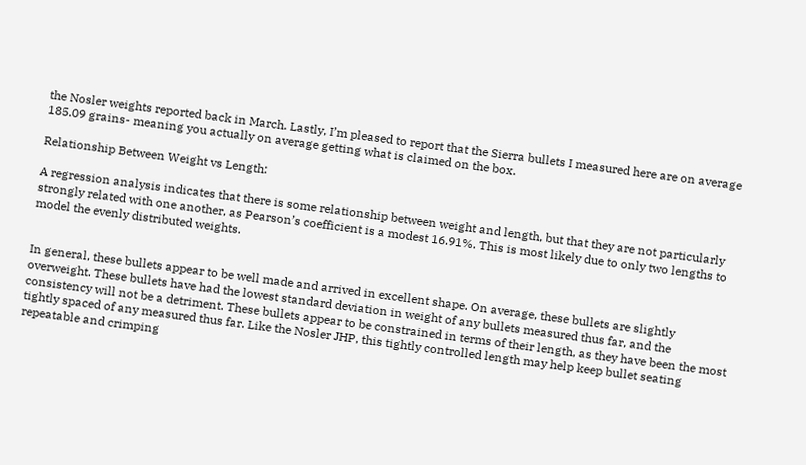the Nosler weights reported back in March. Lastly, I’m pleased to report that the Sierra bullets I measured here are on average 185.09 grains- meaning you actually on average getting what is claimed on the box.

Relationship Between Weight vs Length:

A regression analysis indicates that there is some relationship between weight and length, but that they are not particularly strongly related with one another, as Pearson’s coefficient is a modest 16.91%. This is most likely due to only two lengths to model the evenly distributed weights.


In general, these bullets appear to be well made and arrived in excellent shape. On average, these bullets are slightly overweight. These bullets have had the lowest standard deviation in weight of any bullets measured thus far, and the consistency will not be a detriment. These bullets appear to be constrained in terms of their length, as they have been the most tightly spaced of any measured thus far. Like the Nosler JHP, this tightly controlled length may help keep bullet seating repeatable and crimping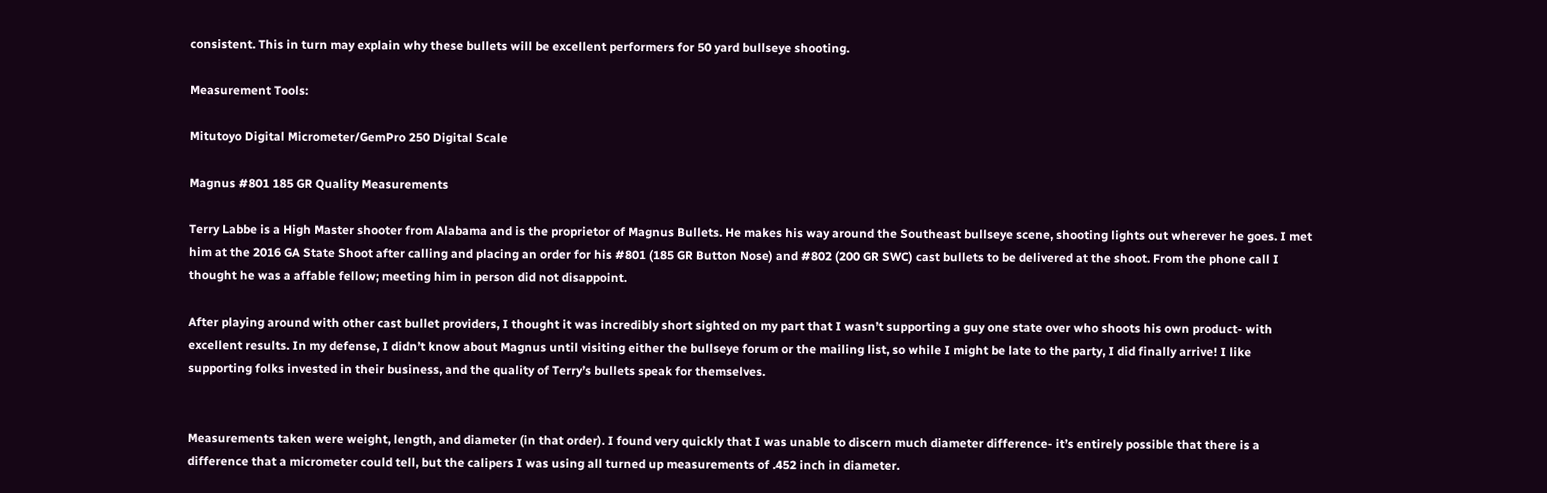consistent. This in turn may explain why these bullets will be excellent performers for 50 yard bullseye shooting.

Measurement Tools:

Mitutoyo Digital Micrometer/GemPro 250 Digital Scale

Magnus #801 185 GR Quality Measurements

Terry Labbe is a High Master shooter from Alabama and is the proprietor of Magnus Bullets. He makes his way around the Southeast bullseye scene, shooting lights out wherever he goes. I met him at the 2016 GA State Shoot after calling and placing an order for his #801 (185 GR Button Nose) and #802 (200 GR SWC) cast bullets to be delivered at the shoot. From the phone call I thought he was a affable fellow; meeting him in person did not disappoint.

After playing around with other cast bullet providers, I thought it was incredibly short sighted on my part that I wasn’t supporting a guy one state over who shoots his own product- with excellent results. In my defense, I didn’t know about Magnus until visiting either the bullseye forum or the mailing list, so while I might be late to the party, I did finally arrive! I like supporting folks invested in their business, and the quality of Terry’s bullets speak for themselves.


Measurements taken were weight, length, and diameter (in that order). I found very quickly that I was unable to discern much diameter difference- it’s entirely possible that there is a difference that a micrometer could tell, but the calipers I was using all turned up measurements of .452 inch in diameter.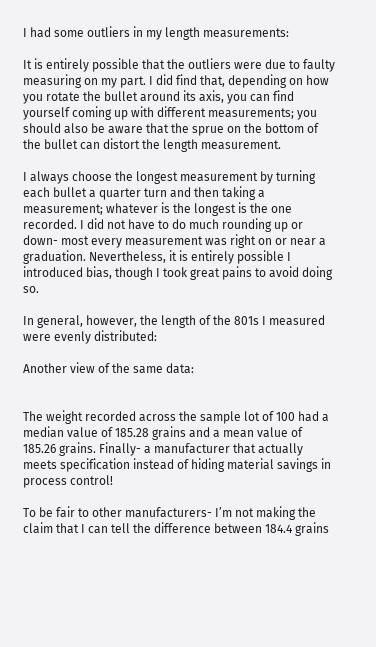I had some outliers in my length measurements:

It is entirely possible that the outliers were due to faulty measuring on my part. I did find that, depending on how you rotate the bullet around its axis, you can find yourself coming up with different measurements; you should also be aware that the sprue on the bottom of the bullet can distort the length measurement.

I always choose the longest measurement by turning each bullet a quarter turn and then taking a measurement; whatever is the longest is the one recorded. I did not have to do much rounding up or down- most every measurement was right on or near a graduation. Nevertheless, it is entirely possible I introduced bias, though I took great pains to avoid doing so.

In general, however, the length of the 801s I measured were evenly distributed:

Another view of the same data:


The weight recorded across the sample lot of 100 had a median value of 185.28 grains and a mean value of 185.26 grains. Finally- a manufacturer that actually meets specification instead of hiding material savings in process control!

To be fair to other manufacturers- I’m not making the claim that I can tell the difference between 184.4 grains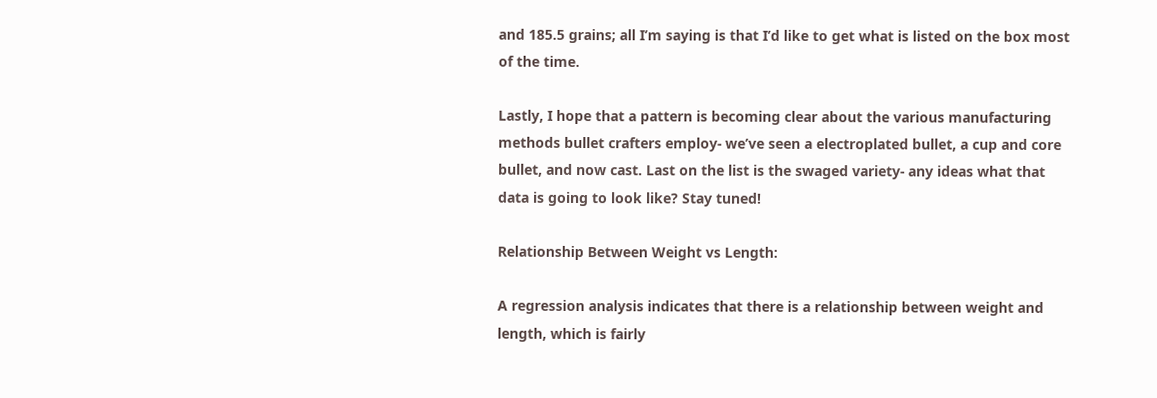and 185.5 grains; all I’m saying is that I’d like to get what is listed on the box most of the time.

Lastly, I hope that a pattern is becoming clear about the various manufacturing methods bullet crafters employ- we’ve seen a electroplated bullet, a cup and core bullet, and now cast. Last on the list is the swaged variety- any ideas what that data is going to look like? Stay tuned!

Relationship Between Weight vs Length:

A regression analysis indicates that there is a relationship between weight and length, which is fairly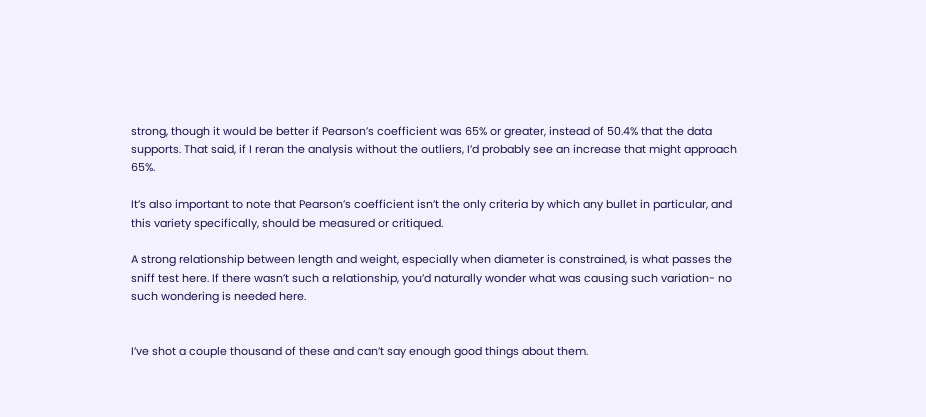strong, though it would be better if Pearson’s coefficient was 65% or greater, instead of 50.4% that the data supports. That said, if I reran the analysis without the outliers, I’d probably see an increase that might approach 65%.

It’s also important to note that Pearson’s coefficient isn’t the only criteria by which any bullet in particular, and this variety specifically, should be measured or critiqued.

A strong relationship between length and weight, especially when diameter is constrained, is what passes the sniff test here. If there wasn’t such a relationship, you’d naturally wonder what was causing such variation- no such wondering is needed here.


I’ve shot a couple thousand of these and can’t say enough good things about them.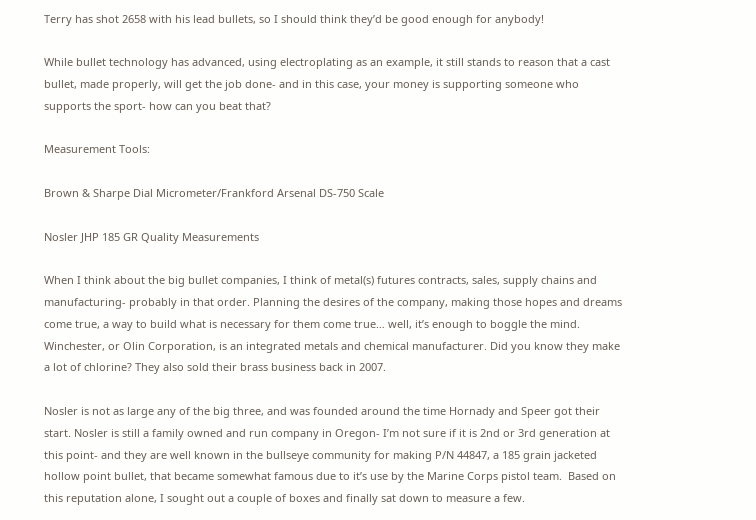Terry has shot 2658 with his lead bullets, so I should think they’d be good enough for anybody!

While bullet technology has advanced, using electroplating as an example, it still stands to reason that a cast bullet, made properly, will get the job done- and in this case, your money is supporting someone who supports the sport- how can you beat that?

Measurement Tools:

Brown & Sharpe Dial Micrometer/Frankford Arsenal DS-750 Scale

Nosler JHP 185 GR Quality Measurements

When I think about the big bullet companies, I think of metal(s) futures contracts, sales, supply chains and manufacturing- probably in that order. Planning the desires of the company, making those hopes and dreams come true, a way to build what is necessary for them come true… well, it’s enough to boggle the mind. Winchester, or Olin Corporation, is an integrated metals and chemical manufacturer. Did you know they make a lot of chlorine? They also sold their brass business back in 2007.

Nosler is not as large any of the big three, and was founded around the time Hornady and Speer got their start. Nosler is still a family owned and run company in Oregon- I’m not sure if it is 2nd or 3rd generation at this point- and they are well known in the bullseye community for making P/N 44847, a 185 grain jacketed hollow point bullet, that became somewhat famous due to it’s use by the Marine Corps pistol team.  Based on this reputation alone, I sought out a couple of boxes and finally sat down to measure a few.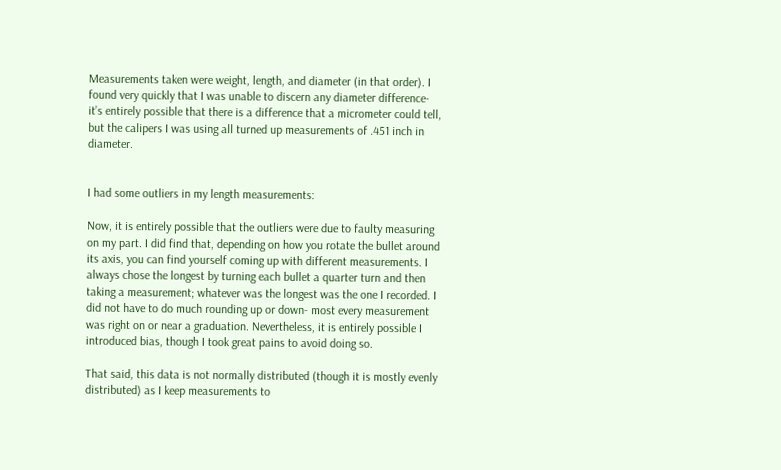Measurements taken were weight, length, and diameter (in that order). I found very quickly that I was unable to discern any diameter difference- it’s entirely possible that there is a difference that a micrometer could tell, but the calipers I was using all turned up measurements of .451 inch in diameter.


I had some outliers in my length measurements:

Now, it is entirely possible that the outliers were due to faulty measuring on my part. I did find that, depending on how you rotate the bullet around its axis, you can find yourself coming up with different measurements. I always chose the longest by turning each bullet a quarter turn and then taking a measurement; whatever was the longest was the one I recorded. I did not have to do much rounding up or down- most every measurement was right on or near a graduation. Nevertheless, it is entirely possible I introduced bias, though I took great pains to avoid doing so.

That said, this data is not normally distributed (though it is mostly evenly distributed) as I keep measurements to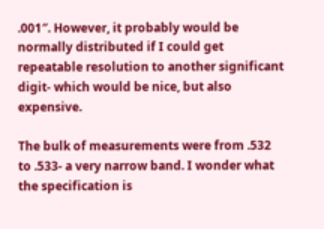.001″. However, it probably would be normally distributed if I could get repeatable resolution to another significant digit- which would be nice, but also expensive.

The bulk of measurements were from .532 to .533- a very narrow band. I wonder what the specification is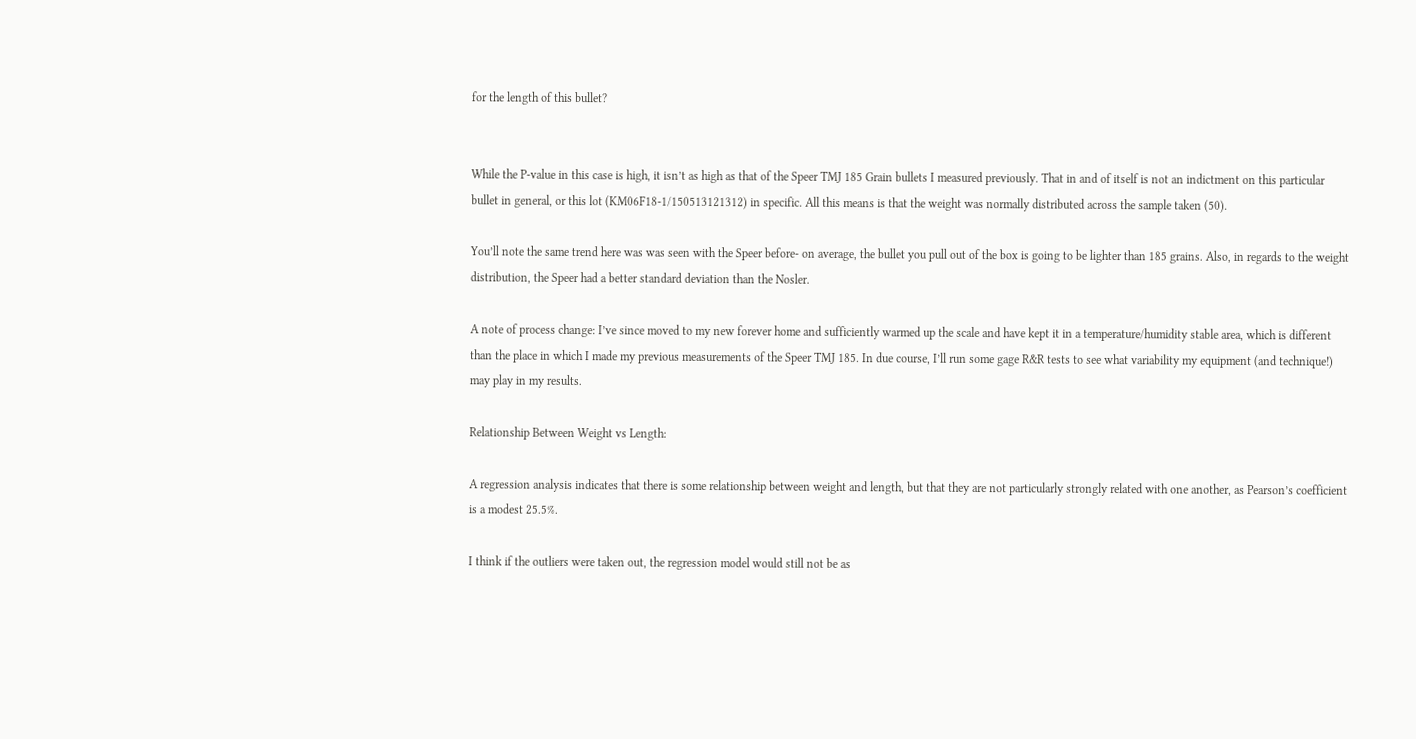for the length of this bullet?


While the P-value in this case is high, it isn’t as high as that of the Speer TMJ 185 Grain bullets I measured previously. That in and of itself is not an indictment on this particular bullet in general, or this lot (KM06F18-1/150513121312) in specific. All this means is that the weight was normally distributed across the sample taken (50).

You’ll note the same trend here was was seen with the Speer before- on average, the bullet you pull out of the box is going to be lighter than 185 grains. Also, in regards to the weight distribution, the Speer had a better standard deviation than the Nosler.

A note of process change: I’ve since moved to my new forever home and sufficiently warmed up the scale and have kept it in a temperature/humidity stable area, which is different than the place in which I made my previous measurements of the Speer TMJ 185. In due course, I’ll run some gage R&R tests to see what variability my equipment (and technique!) may play in my results.

Relationship Between Weight vs Length:

A regression analysis indicates that there is some relationship between weight and length, but that they are not particularly strongly related with one another, as Pearson’s coefficient is a modest 25.5%.

I think if the outliers were taken out, the regression model would still not be as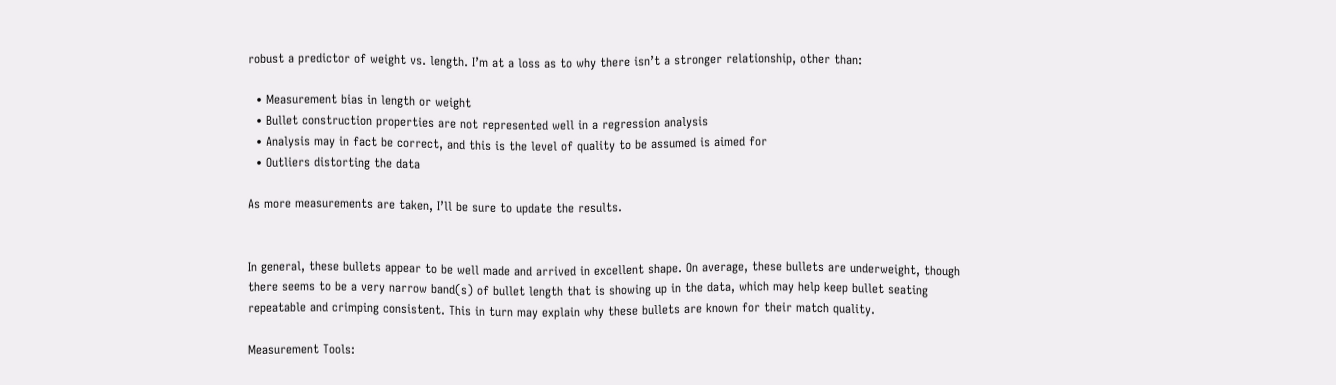robust a predictor of weight vs. length. I’m at a loss as to why there isn’t a stronger relationship, other than:

  • Measurement bias in length or weight
  • Bullet construction properties are not represented well in a regression analysis
  • Analysis may in fact be correct, and this is the level of quality to be assumed is aimed for
  • Outliers distorting the data

As more measurements are taken, I’ll be sure to update the results.


In general, these bullets appear to be well made and arrived in excellent shape. On average, these bullets are underweight, though there seems to be a very narrow band(s) of bullet length that is showing up in the data, which may help keep bullet seating repeatable and crimping consistent. This in turn may explain why these bullets are known for their match quality.

Measurement Tools: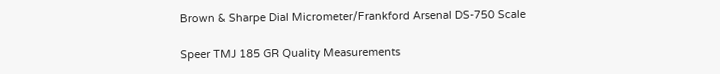Brown & Sharpe Dial Micrometer/Frankford Arsenal DS-750 Scale

Speer TMJ 185 GR Quality Measurements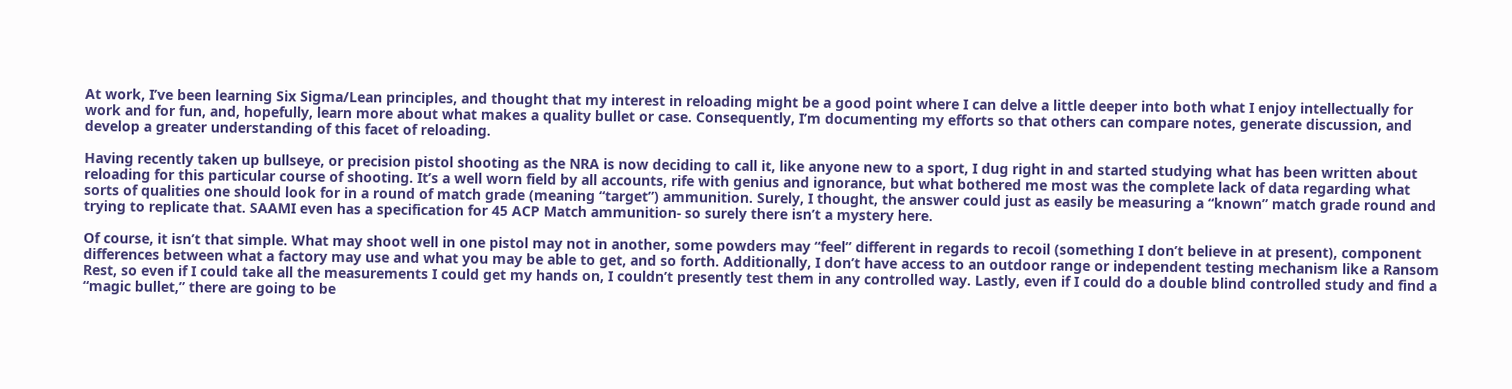At work, I’ve been learning Six Sigma/Lean principles, and thought that my interest in reloading might be a good point where I can delve a little deeper into both what I enjoy intellectually for work and for fun, and, hopefully, learn more about what makes a quality bullet or case. Consequently, I’m documenting my efforts so that others can compare notes, generate discussion, and develop a greater understanding of this facet of reloading.

Having recently taken up bullseye, or precision pistol shooting as the NRA is now deciding to call it, like anyone new to a sport, I dug right in and started studying what has been written about reloading for this particular course of shooting. It’s a well worn field by all accounts, rife with genius and ignorance, but what bothered me most was the complete lack of data regarding what sorts of qualities one should look for in a round of match grade (meaning “target”) ammunition. Surely, I thought, the answer could just as easily be measuring a “known” match grade round and trying to replicate that. SAAMI even has a specification for 45 ACP Match ammunition- so surely there isn’t a mystery here.

Of course, it isn’t that simple. What may shoot well in one pistol may not in another, some powders may “feel” different in regards to recoil (something I don’t believe in at present), component differences between what a factory may use and what you may be able to get, and so forth. Additionally, I don’t have access to an outdoor range or independent testing mechanism like a Ransom Rest, so even if I could take all the measurements I could get my hands on, I couldn’t presently test them in any controlled way. Lastly, even if I could do a double blind controlled study and find a “magic bullet,” there are going to be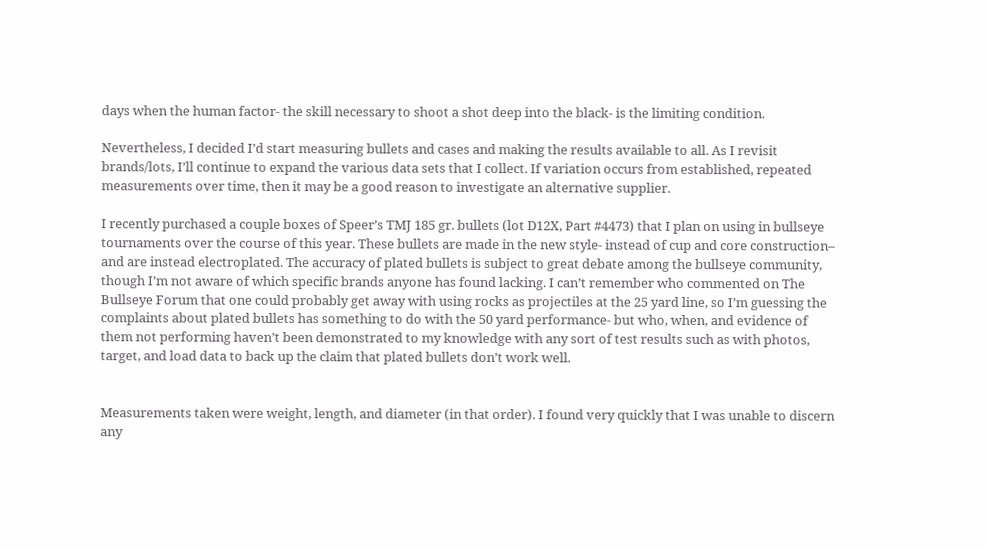days when the human factor- the skill necessary to shoot a shot deep into the black- is the limiting condition.

Nevertheless, I decided I’d start measuring bullets and cases and making the results available to all. As I revisit brands/lots, I’ll continue to expand the various data sets that I collect. If variation occurs from established, repeated measurements over time, then it may be a good reason to investigate an alternative supplier.

I recently purchased a couple boxes of Speer’s TMJ 185 gr. bullets (lot D12X, Part #4473) that I plan on using in bullseye tournaments over the course of this year. These bullets are made in the new style- instead of cup and core construction– and are instead electroplated. The accuracy of plated bullets is subject to great debate among the bullseye community, though I’m not aware of which specific brands anyone has found lacking. I can’t remember who commented on The Bullseye Forum that one could probably get away with using rocks as projectiles at the 25 yard line, so I’m guessing the complaints about plated bullets has something to do with the 50 yard performance- but who, when, and evidence of them not performing haven’t been demonstrated to my knowledge with any sort of test results such as with photos, target, and load data to back up the claim that plated bullets don’t work well.


Measurements taken were weight, length, and diameter (in that order). I found very quickly that I was unable to discern any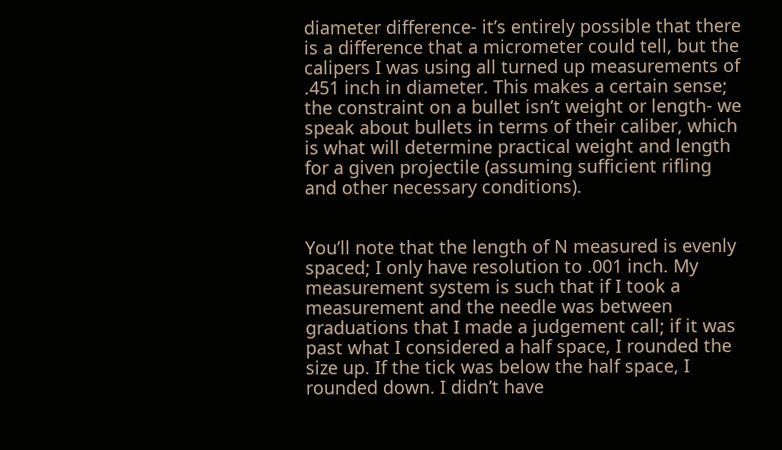diameter difference- it’s entirely possible that there is a difference that a micrometer could tell, but the calipers I was using all turned up measurements of .451 inch in diameter. This makes a certain sense; the constraint on a bullet isn’t weight or length- we speak about bullets in terms of their caliber, which is what will determine practical weight and length for a given projectile (assuming sufficient rifling and other necessary conditions).


You’ll note that the length of N measured is evenly spaced; I only have resolution to .001 inch. My measurement system is such that if I took a measurement and the needle was between graduations that I made a judgement call; if it was past what I considered a half space, I rounded the size up. If the tick was below the half space, I rounded down. I didn’t have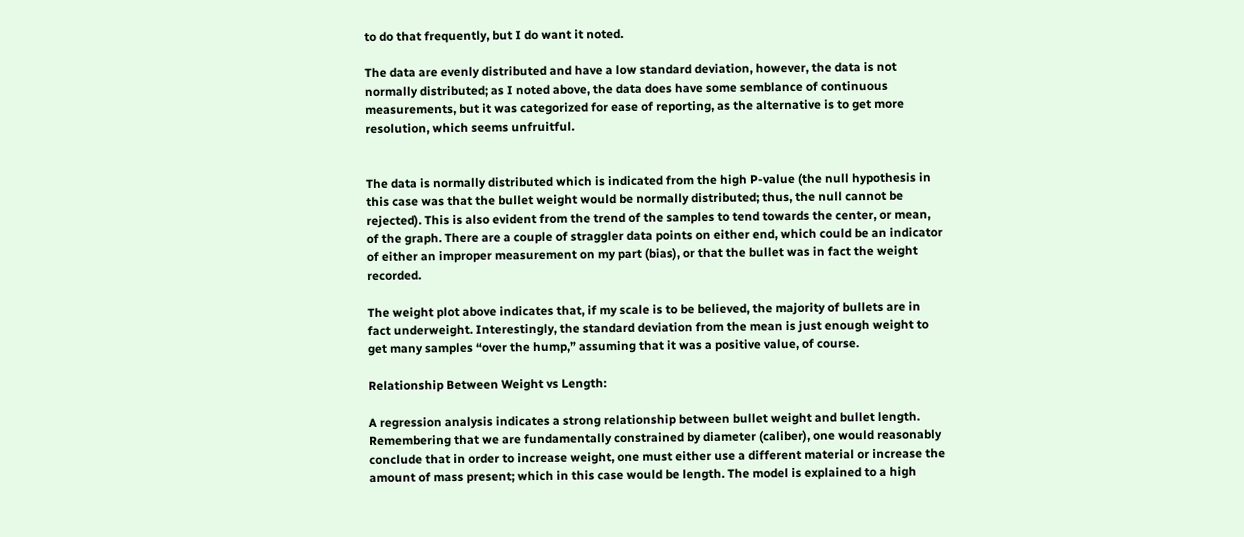to do that frequently, but I do want it noted.

The data are evenly distributed and have a low standard deviation, however, the data is not normally distributed; as I noted above, the data does have some semblance of continuous measurements, but it was categorized for ease of reporting, as the alternative is to get more resolution, which seems unfruitful.


The data is normally distributed which is indicated from the high P-value (the null hypothesis in this case was that the bullet weight would be normally distributed; thus, the null cannot be rejected). This is also evident from the trend of the samples to tend towards the center, or mean, of the graph. There are a couple of straggler data points on either end, which could be an indicator of either an improper measurement on my part (bias), or that the bullet was in fact the weight recorded.

The weight plot above indicates that, if my scale is to be believed, the majority of bullets are in fact underweight. Interestingly, the standard deviation from the mean is just enough weight to get many samples “over the hump,” assuming that it was a positive value, of course.

Relationship Between Weight vs Length:

A regression analysis indicates a strong relationship between bullet weight and bullet length. Remembering that we are fundamentally constrained by diameter (caliber), one would reasonably conclude that in order to increase weight, one must either use a different material or increase the amount of mass present; which in this case would be length. The model is explained to a high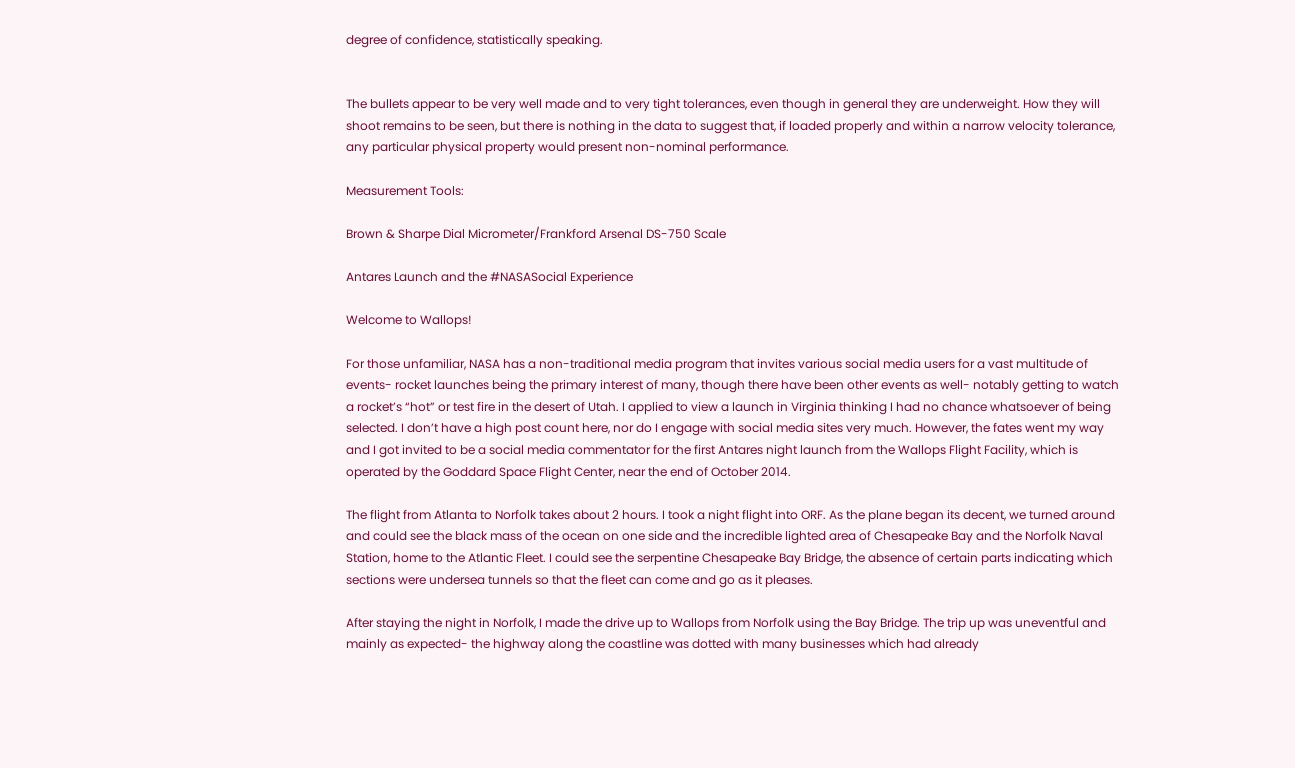degree of confidence, statistically speaking.


The bullets appear to be very well made and to very tight tolerances, even though in general they are underweight. How they will shoot remains to be seen, but there is nothing in the data to suggest that, if loaded properly and within a narrow velocity tolerance, any particular physical property would present non-nominal performance.

Measurement Tools:

Brown & Sharpe Dial Micrometer/Frankford Arsenal DS-750 Scale

Antares Launch and the #NASASocial Experience

Welcome to Wallops!

For those unfamiliar, NASA has a non-traditional media program that invites various social media users for a vast multitude of events- rocket launches being the primary interest of many, though there have been other events as well- notably getting to watch a rocket’s “hot” or test fire in the desert of Utah. I applied to view a launch in Virginia thinking I had no chance whatsoever of being selected. I don’t have a high post count here, nor do I engage with social media sites very much. However, the fates went my way and I got invited to be a social media commentator for the first Antares night launch from the Wallops Flight Facility, which is operated by the Goddard Space Flight Center, near the end of October 2014.

The flight from Atlanta to Norfolk takes about 2 hours. I took a night flight into ORF. As the plane began its decent, we turned around and could see the black mass of the ocean on one side and the incredible lighted area of Chesapeake Bay and the Norfolk Naval Station, home to the Atlantic Fleet. I could see the serpentine Chesapeake Bay Bridge, the absence of certain parts indicating which sections were undersea tunnels so that the fleet can come and go as it pleases.

After staying the night in Norfolk, I made the drive up to Wallops from Norfolk using the Bay Bridge. The trip up was uneventful and mainly as expected- the highway along the coastline was dotted with many businesses which had already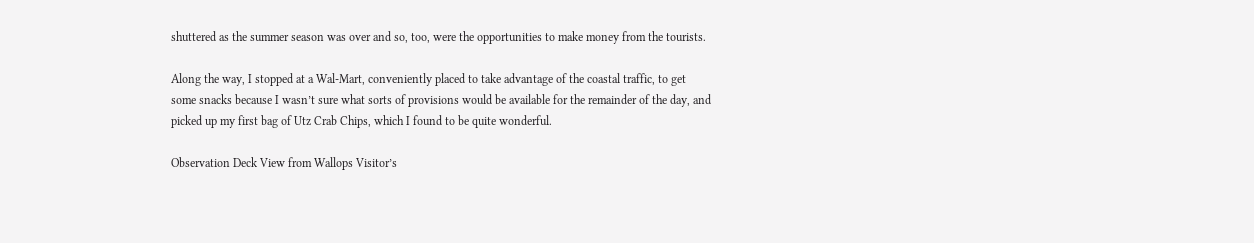shuttered as the summer season was over and so, too, were the opportunities to make money from the tourists.

Along the way, I stopped at a Wal-Mart, conveniently placed to take advantage of the coastal traffic, to get some snacks because I wasn’t sure what sorts of provisions would be available for the remainder of the day, and picked up my first bag of Utz Crab Chips, which I found to be quite wonderful.

Observation Deck View from Wallops Visitor’s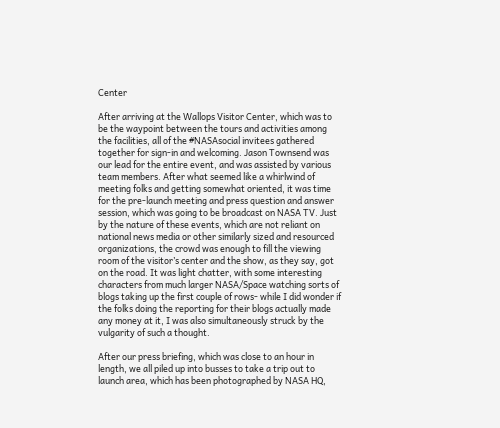Center

After arriving at the Wallops Visitor Center, which was to be the waypoint between the tours and activities among the facilities, all of the #NASAsocial invitees gathered together for sign-in and welcoming. Jason Townsend was our lead for the entire event, and was assisted by various team members. After what seemed like a whirlwind of meeting folks and getting somewhat oriented, it was time for the pre-launch meeting and press question and answer session, which was going to be broadcast on NASA TV. Just by the nature of these events, which are not reliant on national news media or other similarly sized and resourced organizations, the crowd was enough to fill the viewing room of the visitor’s center and the show, as they say, got on the road. It was light chatter, with some interesting characters from much larger NASA/Space watching sorts of blogs taking up the first couple of rows- while I did wonder if the folks doing the reporting for their blogs actually made any money at it, I was also simultaneously struck by the vulgarity of such a thought.

After our press briefing, which was close to an hour in length, we all piled up into busses to take a trip out to launch area, which has been photographed by NASA HQ,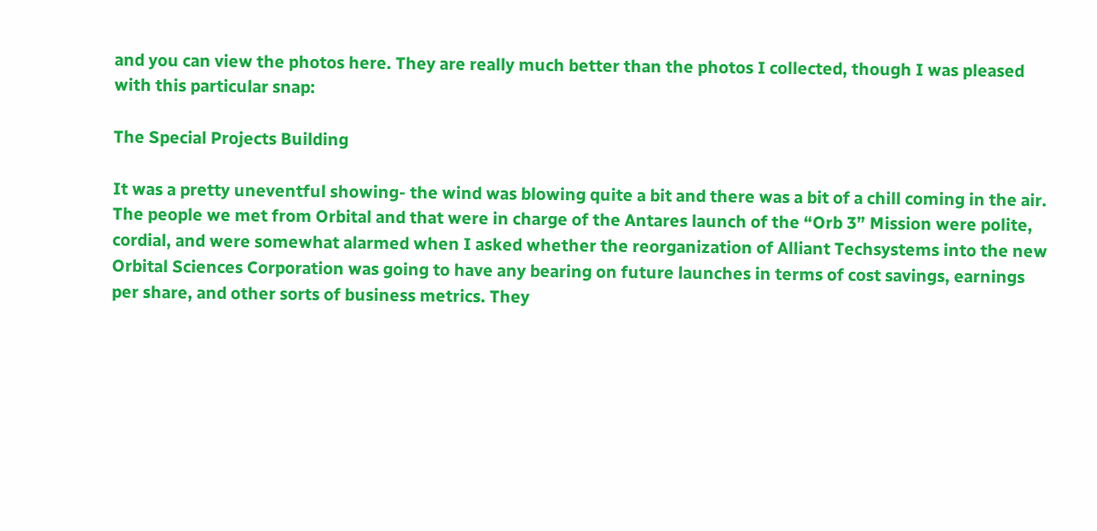and you can view the photos here. They are really much better than the photos I collected, though I was pleased with this particular snap:

The Special Projects Building

It was a pretty uneventful showing- the wind was blowing quite a bit and there was a bit of a chill coming in the air. The people we met from Orbital and that were in charge of the Antares launch of the “Orb 3” Mission were polite, cordial, and were somewhat alarmed when I asked whether the reorganization of Alliant Techsystems into the new Orbital Sciences Corporation was going to have any bearing on future launches in terms of cost savings, earnings per share, and other sorts of business metrics. They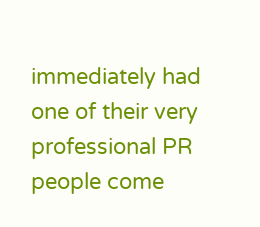immediately had one of their very professional PR people come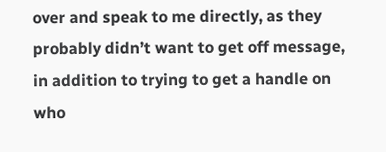over and speak to me directly, as they probably didn’t want to get off message, in addition to trying to get a handle on who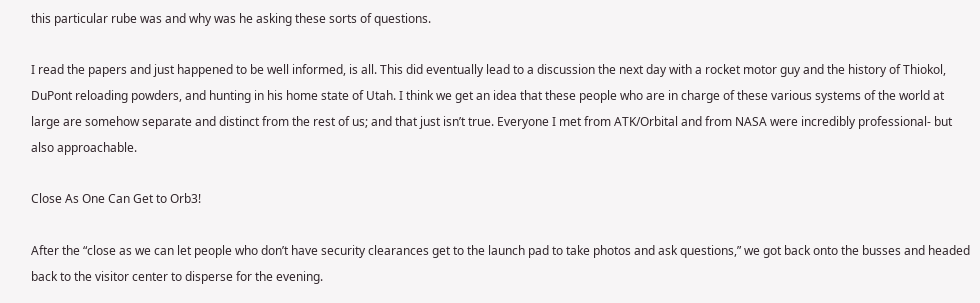this particular rube was and why was he asking these sorts of questions.

I read the papers and just happened to be well informed, is all. This did eventually lead to a discussion the next day with a rocket motor guy and the history of Thiokol, DuPont reloading powders, and hunting in his home state of Utah. I think we get an idea that these people who are in charge of these various systems of the world at large are somehow separate and distinct from the rest of us; and that just isn’t true. Everyone I met from ATK/Orbital and from NASA were incredibly professional- but also approachable.

Close As One Can Get to Orb3!

After the “close as we can let people who don’t have security clearances get to the launch pad to take photos and ask questions,” we got back onto the busses and headed back to the visitor center to disperse for the evening.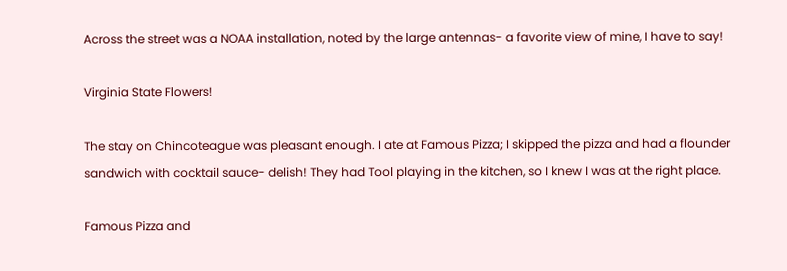Across the street was a NOAA installation, noted by the large antennas- a favorite view of mine, I have to say!

Virginia State Flowers!

The stay on Chincoteague was pleasant enough. I ate at Famous Pizza; I skipped the pizza and had a flounder sandwich with cocktail sauce- delish! They had Tool playing in the kitchen, so I knew I was at the right place.

Famous Pizza and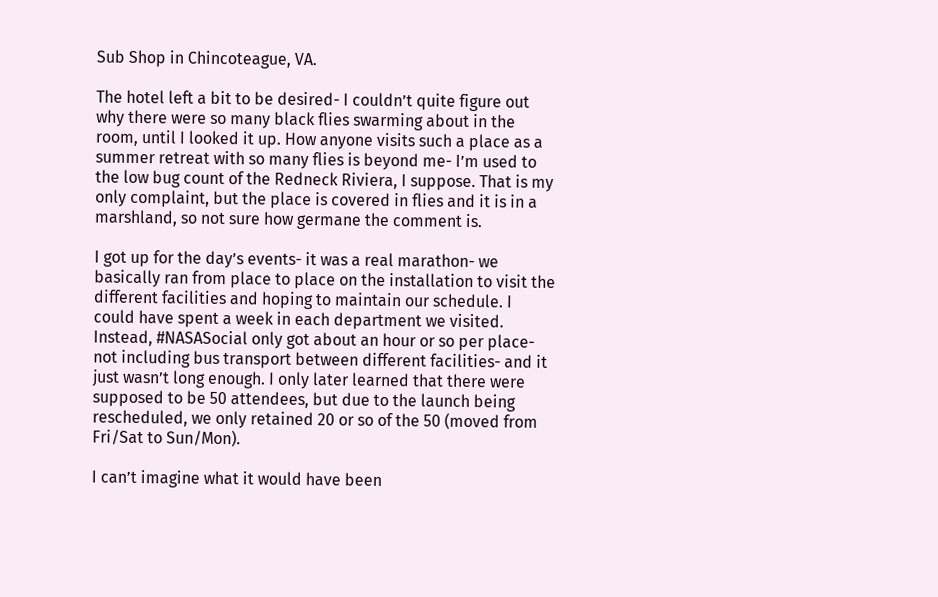Sub Shop in Chincoteague, VA.

The hotel left a bit to be desired- I couldn’t quite figure out why there were so many black flies swarming about in the room, until I looked it up. How anyone visits such a place as a summer retreat with so many flies is beyond me- I’m used to the low bug count of the Redneck Riviera, I suppose. That is my only complaint, but the place is covered in flies and it is in a marshland, so not sure how germane the comment is.

I got up for the day’s events- it was a real marathon- we basically ran from place to place on the installation to visit the different facilities and hoping to maintain our schedule. I could have spent a week in each department we visited. Instead, #NASASocial only got about an hour or so per place- not including bus transport between different facilities- and it just wasn’t long enough. I only later learned that there were supposed to be 50 attendees, but due to the launch being rescheduled, we only retained 20 or so of the 50 (moved from Fri/Sat to Sun/Mon).

I can’t imagine what it would have been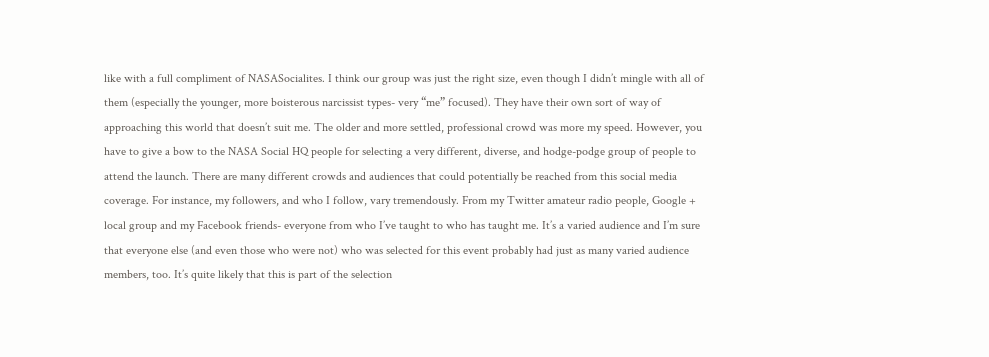like with a full compliment of NASASocialites. I think our group was just the right size, even though I didn’t mingle with all of them (especially the younger, more boisterous narcissist types- very “me” focused). They have their own sort of way of approaching this world that doesn’t suit me. The older and more settled, professional crowd was more my speed. However, you have to give a bow to the NASA Social HQ people for selecting a very different, diverse, and hodge-podge group of people to attend the launch. There are many different crowds and audiences that could potentially be reached from this social media coverage. For instance, my followers, and who I follow, vary tremendously. From my Twitter amateur radio people, Google + local group and my Facebook friends- everyone from who I’ve taught to who has taught me. It’s a varied audience and I’m sure that everyone else (and even those who were not) who was selected for this event probably had just as many varied audience members, too. It’s quite likely that this is part of the selection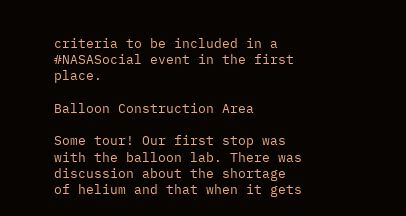criteria to be included in a #NASASocial event in the first place.

Balloon Construction Area

Some tour! Our first stop was with the balloon lab. There was discussion about the shortage of helium and that when it gets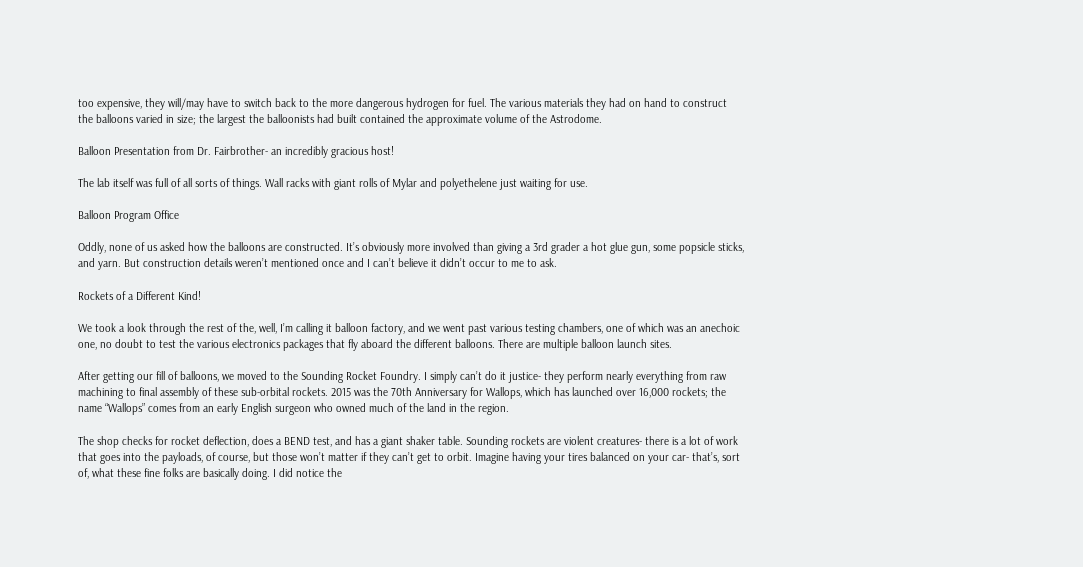too expensive, they will/may have to switch back to the more dangerous hydrogen for fuel. The various materials they had on hand to construct the balloons varied in size; the largest the balloonists had built contained the approximate volume of the Astrodome.

Balloon Presentation from Dr. Fairbrother- an incredibly gracious host!

The lab itself was full of all sorts of things. Wall racks with giant rolls of Mylar and polyethelene just waiting for use.

Balloon Program Office

Oddly, none of us asked how the balloons are constructed. It’s obviously more involved than giving a 3rd grader a hot glue gun, some popsicle sticks, and yarn. But construction details weren’t mentioned once and I can’t believe it didn’t occur to me to ask.

Rockets of a Different Kind!

We took a look through the rest of the, well, I’m calling it balloon factory, and we went past various testing chambers, one of which was an anechoic one, no doubt to test the various electronics packages that fly aboard the different balloons. There are multiple balloon launch sites.

After getting our fill of balloons, we moved to the Sounding Rocket Foundry. I simply can’t do it justice- they perform nearly everything from raw machining to final assembly of these sub-orbital rockets. 2015 was the 70th Anniversary for Wallops, which has launched over 16,000 rockets; the name “Wallops” comes from an early English surgeon who owned much of the land in the region.

The shop checks for rocket deflection, does a BEND test, and has a giant shaker table. Sounding rockets are violent creatures- there is a lot of work that goes into the payloads, of course, but those won’t matter if they can’t get to orbit. Imagine having your tires balanced on your car- that’s, sort of, what these fine folks are basically doing. I did notice the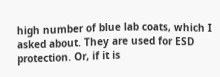high number of blue lab coats, which I asked about. They are used for ESD protection. Or, if it is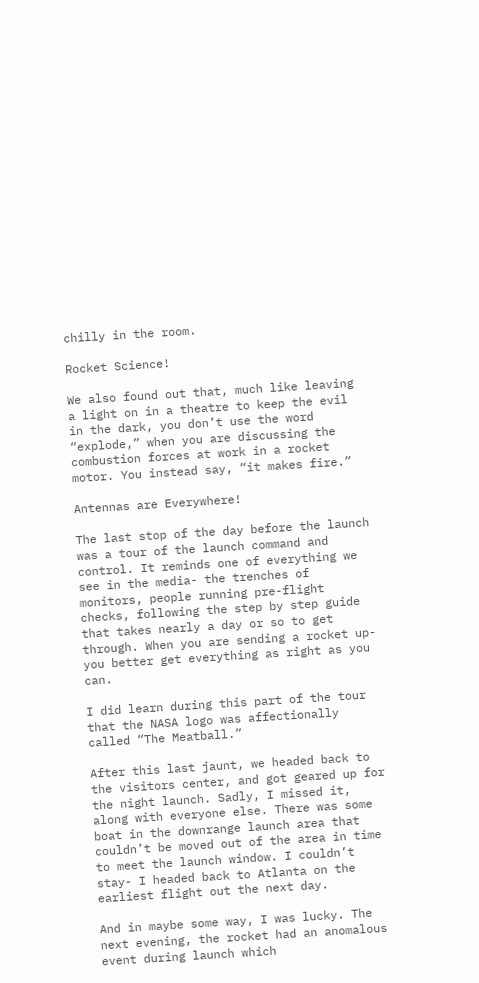chilly in the room.

Rocket Science!

We also found out that, much like leaving a light on in a theatre to keep the evil in the dark, you don’t use the word “explode,” when you are discussing the combustion forces at work in a rocket motor. You instead say, “it makes fire.”

Antennas are Everywhere!

The last stop of the day before the launch was a tour of the launch command and control. It reminds one of everything we see in the media- the trenches of monitors, people running pre-flight checks, following the step by step guide that takes nearly a day or so to get through. When you are sending a rocket up- you better get everything as right as you can.

I did learn during this part of the tour that the NASA logo was affectionally called “The Meatball.”

After this last jaunt, we headed back to the visitors center, and got geared up for the night launch. Sadly, I missed it, along with everyone else. There was some boat in the downrange launch area that couldn’t be moved out of the area in time to meet the launch window. I couldn’t stay- I headed back to Atlanta on the earliest flight out the next day.

And in maybe some way, I was lucky. The next evening, the rocket had an anomalous event during launch which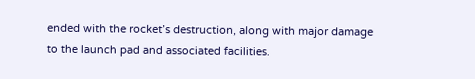ended with the rocket’s destruction, along with major damage to the launch pad and associated facilities.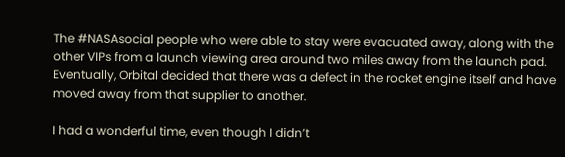The #NASAsocial people who were able to stay were evacuated away, along with the other VIPs from a launch viewing area around two miles away from the launch pad. Eventually, Orbital decided that there was a defect in the rocket engine itself and have moved away from that supplier to another.

I had a wonderful time, even though I didn’t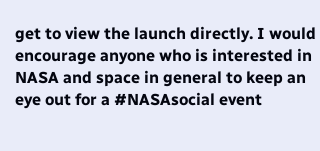get to view the launch directly. I would encourage anyone who is interested in NASA and space in general to keep an eye out for a #NASAsocial event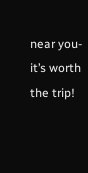near you- it’s worth the trip!